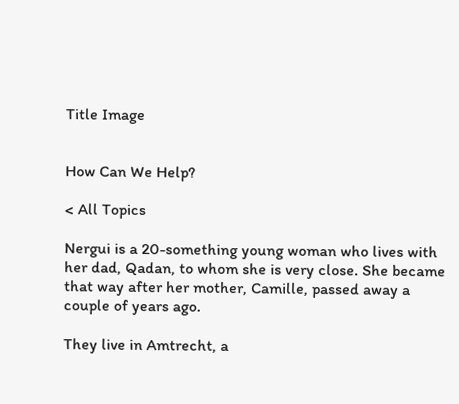Title Image


How Can We Help?

< All Topics

Nergui is a 20-something young woman who lives with her dad, Qadan, to whom she is very close. She became that way after her mother, Camille, passed away a couple of years ago.

They live in Amtrecht, a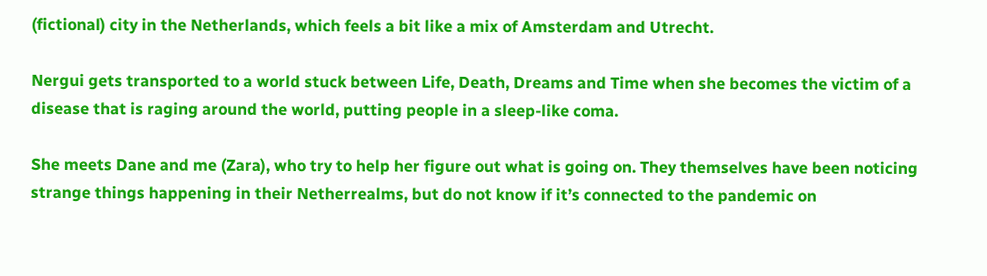(fictional) city in the Netherlands, which feels a bit like a mix of Amsterdam and Utrecht.

Nergui gets transported to a world stuck between Life, Death, Dreams and Time when she becomes the victim of a disease that is raging around the world, putting people in a sleep-like coma.

She meets Dane and me (Zara), who try to help her figure out what is going on. They themselves have been noticing strange things happening in their Netherrealms, but do not know if it’s connected to the pandemic on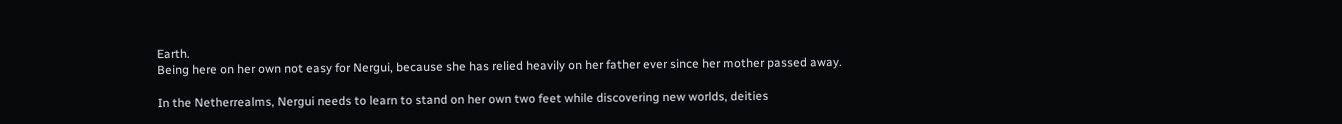Earth.
Being here on her own not easy for Nergui, because she has relied heavily on her father ever since her mother passed away.

In the Netherrealms, Nergui needs to learn to stand on her own two feet while discovering new worlds, deities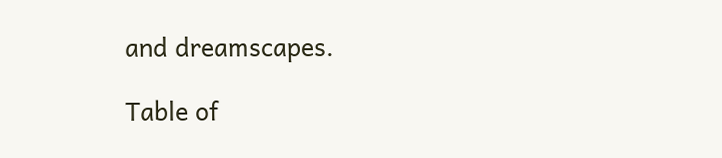and dreamscapes.

Table of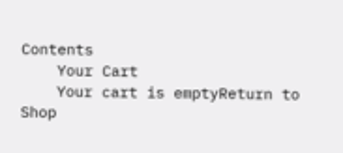Contents
    Your Cart
    Your cart is emptyReturn to Shop